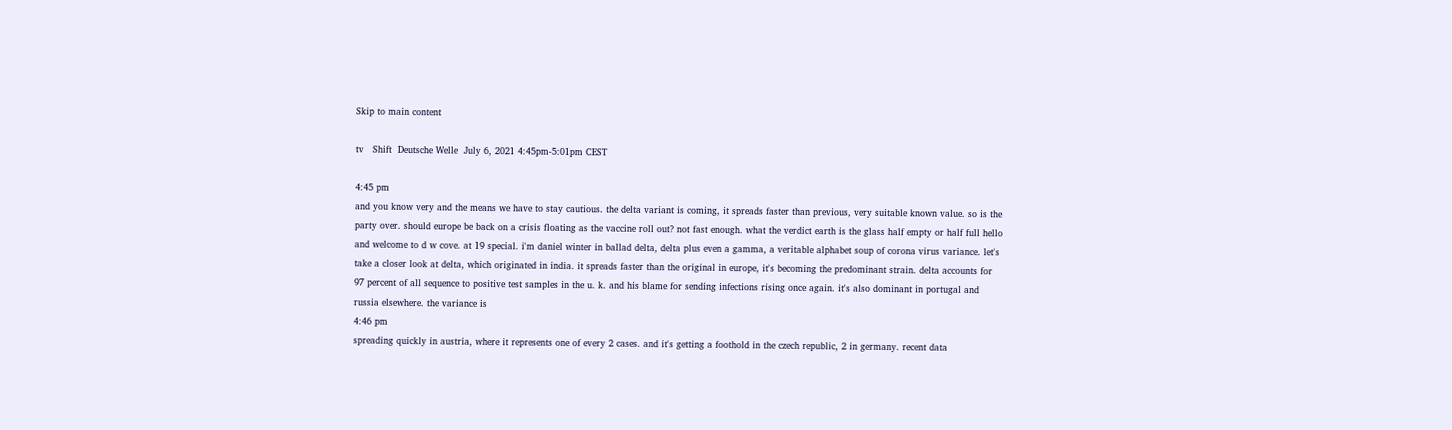Skip to main content

tv   Shift  Deutsche Welle  July 6, 2021 4:45pm-5:01pm CEST

4:45 pm
and you know very and the means we have to stay cautious. the delta variant is coming, it spreads faster than previous, very suitable known value. so is the party over. should europe be back on a crisis floating as the vaccine roll out? not fast enough. what the verdict earth is the glass half empty or half full hello and welcome to d w cove. at 19 special. i'm daniel winter in ballad delta, delta plus even a gamma, a veritable alphabet soup of corona virus variance. let's take a closer look at delta, which originated in india. it spreads faster than the original in europe, it's becoming the predominant strain. delta accounts for 97 percent of all sequence to positive test samples in the u. k. and his blame for sending infections rising once again. it's also dominant in portugal and russia elsewhere. the variance is
4:46 pm
spreading quickly in austria, where it represents one of every 2 cases. and it's getting a foothold in the czech republic, 2 in germany. recent data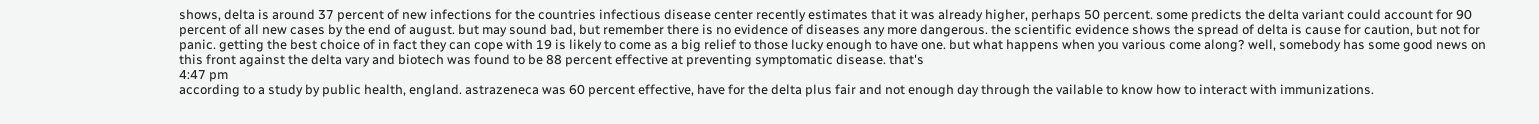shows, delta is around 37 percent of new infections for the countries infectious disease center recently estimates that it was already higher, perhaps 50 percent. some predicts the delta variant could account for 90 percent of all new cases by the end of august. but may sound bad, but remember there is no evidence of diseases any more dangerous. the scientific evidence shows the spread of delta is cause for caution, but not for panic. getting the best choice of in fact they can cope with 19 is likely to come as a big relief to those lucky enough to have one. but what happens when you various come along? well, somebody has some good news on this front against the delta vary and biotech was found to be 88 percent effective at preventing symptomatic disease. that's
4:47 pm
according to a study by public health, england. astrazeneca was 60 percent effective, have for the delta plus fair and not enough day through the vailable to know how to interact with immunizations.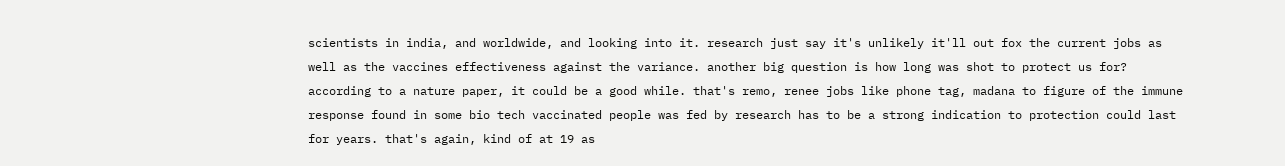scientists in india, and worldwide, and looking into it. research just say it's unlikely it'll out fox the current jobs as well as the vaccines effectiveness against the variance. another big question is how long was shot to protect us for? according to a nature paper, it could be a good while. that's remo, renee jobs like phone tag, madana to figure of the immune response found in some bio tech vaccinated people was fed by research has to be a strong indication to protection could last for years. that's again, kind of at 19 as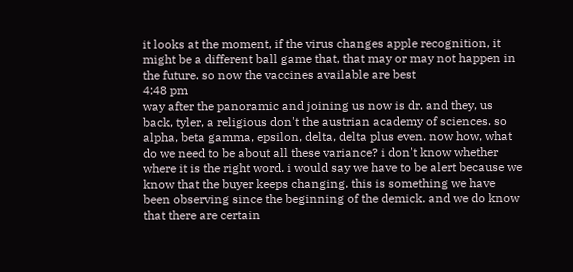it looks at the moment, if the virus changes apple recognition, it might be a different ball game that, that may or may not happen in the future. so now the vaccines available are best
4:48 pm
way after the panoramic and joining us now is dr. and they, us back, tyler, a religious don't the austrian academy of sciences. so alpha, beta gamma, epsilon, delta, delta plus even. now how, what do we need to be about all these variance? i don't know whether where it is the right word. i would say we have to be alert because we know that the buyer keeps changing. this is something we have been observing since the beginning of the demick. and we do know that there are certain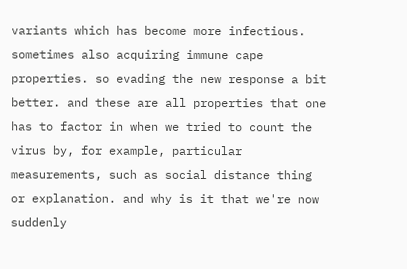variants which has become more infectious. sometimes also acquiring immune cape properties. so evading the new response a bit better. and these are all properties that one has to factor in when we tried to count the virus by, for example, particular measurements, such as social distance thing or explanation. and why is it that we're now suddenly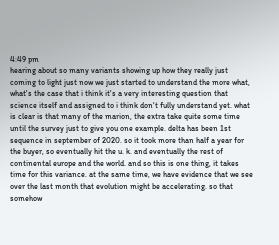4:49 pm
hearing about so many variants showing up how they really just coming to light just now we just started to understand the more what, what's the case that i think it's a very interesting question that science itself and assigned to i think don't fully understand yet. what is clear is that many of the marion, the extra take quite some time until the survey just to give you one example. delta has been 1st sequence in september of 2020. so it took more than half a year for the buyer, so eventually hit the u. k. and eventually the rest of continental europe and the world. and so this is one thing, it takes time for this variance. at the same time, we have evidence that we see over the last month that evolution might be accelerating. so that somehow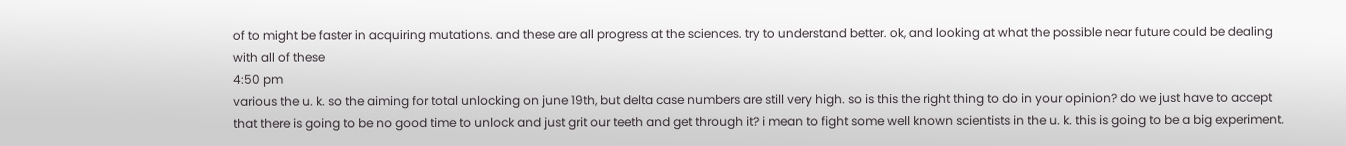of to might be faster in acquiring mutations. and these are all progress at the sciences. try to understand better. ok, and looking at what the possible near future could be dealing with all of these
4:50 pm
various the u. k. so the aiming for total unlocking on june 19th, but delta case numbers are still very high. so is this the right thing to do in your opinion? do we just have to accept that there is going to be no good time to unlock and just grit our teeth and get through it? i mean to fight some well known scientists in the u. k. this is going to be a big experiment.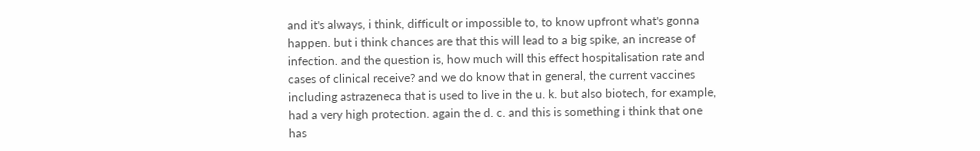and it's always, i think, difficult or impossible to, to know upfront what's gonna happen. but i think chances are that this will lead to a big spike, an increase of infection. and the question is, how much will this effect hospitalisation rate and cases of clinical receive? and we do know that in general, the current vaccines including astrazeneca that is used to live in the u. k. but also biotech, for example, had a very high protection. again the d. c. and this is something i think that one has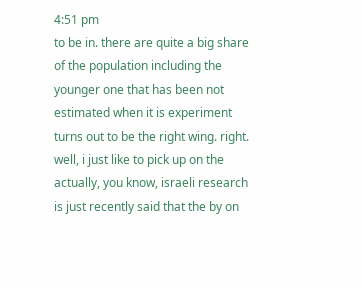4:51 pm
to be in. there are quite a big share of the population including the younger one that has been not estimated when it is experiment turns out to be the right wing. right. well, i just like to pick up on the actually, you know, israeli research is just recently said that the by on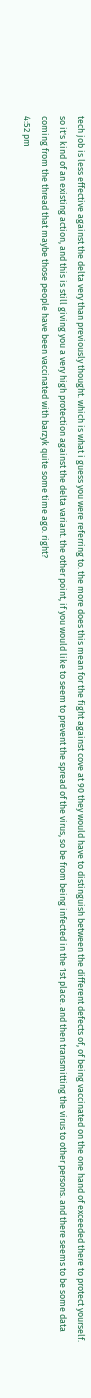tech job is less effective against the delta very than previously thought. which is what i guess you were referring to. the more does this mean for the fight against cove at 90 they would have to distinguish between the different defects of, of being vaccinated on the one hand of exceeded there to protect yourself. so it's kind of an existing action, and this is still giving you a very high protection against the delta variant. the other point, if you would like to seem to prevent the spread of the virus, so be from being infected in the 1st place. and then transmitting the virus to other persons. and there seems to be some data coming from the thread that maybe those people have been vaccinated with barzyk quite some time ago. right?
4:52 pm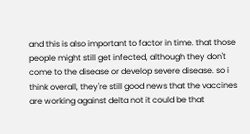and this is also important to factor in time. that those people might still get infected, although they don't come to the disease or develop severe disease. so i think overall, they're still good news that the vaccines are working against delta not it could be that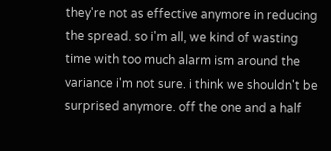they're not as effective anymore in reducing the spread. so i'm all, we kind of wasting time with too much alarm ism around the variance i'm not sure. i think we shouldn't be surprised anymore. off the one and a half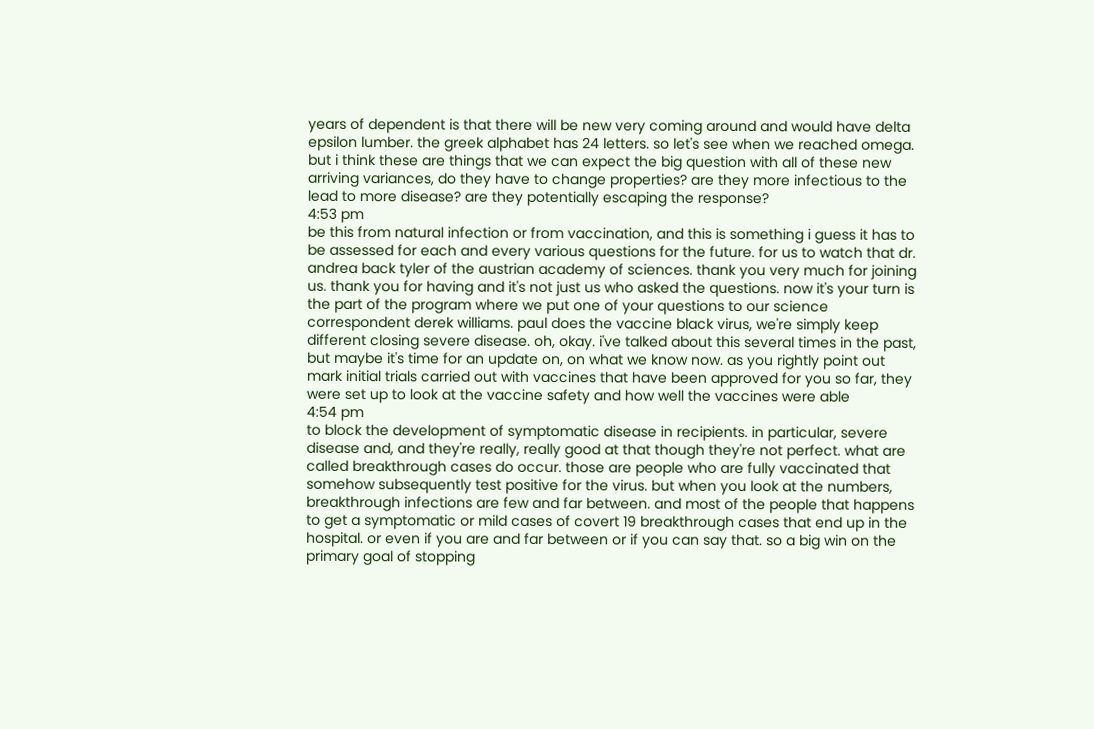years of dependent is that there will be new very coming around and would have delta epsilon lumber. the greek alphabet has 24 letters. so let's see when we reached omega. but i think these are things that we can expect the big question with all of these new arriving variances, do they have to change properties? are they more infectious to the lead to more disease? are they potentially escaping the response?
4:53 pm
be this from natural infection or from vaccination, and this is something i guess it has to be assessed for each and every various questions for the future. for us to watch that dr. andrea back tyler of the austrian academy of sciences. thank you very much for joining us. thank you for having and it's not just us who asked the questions. now it's your turn is the part of the program where we put one of your questions to our science correspondent derek williams. paul does the vaccine black virus, we're simply keep different closing severe disease. oh, okay. i've talked about this several times in the past, but maybe it's time for an update on, on what we know now. as you rightly point out mark initial trials carried out with vaccines that have been approved for you so far, they were set up to look at the vaccine safety and how well the vaccines were able
4:54 pm
to block the development of symptomatic disease in recipients. in particular, severe disease and, and they're really, really good at that though they're not perfect. what are called breakthrough cases do occur. those are people who are fully vaccinated that somehow subsequently test positive for the virus. but when you look at the numbers, breakthrough infections are few and far between. and most of the people that happens to get a symptomatic or mild cases of covert 19 breakthrough cases that end up in the hospital. or even if you are and far between or if you can say that. so a big win on the primary goal of stopping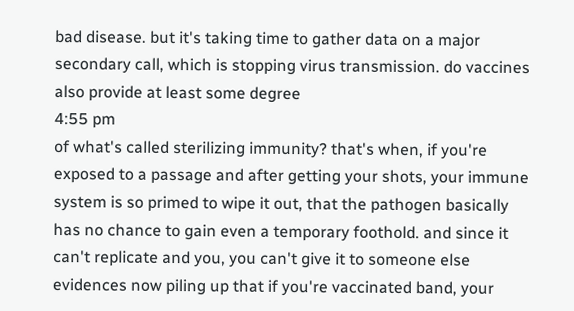bad disease. but it's taking time to gather data on a major secondary call, which is stopping virus transmission. do vaccines also provide at least some degree
4:55 pm
of what's called sterilizing immunity? that's when, if you're exposed to a passage and after getting your shots, your immune system is so primed to wipe it out, that the pathogen basically has no chance to gain even a temporary foothold. and since it can't replicate and you, you can't give it to someone else evidences now piling up that if you're vaccinated band, your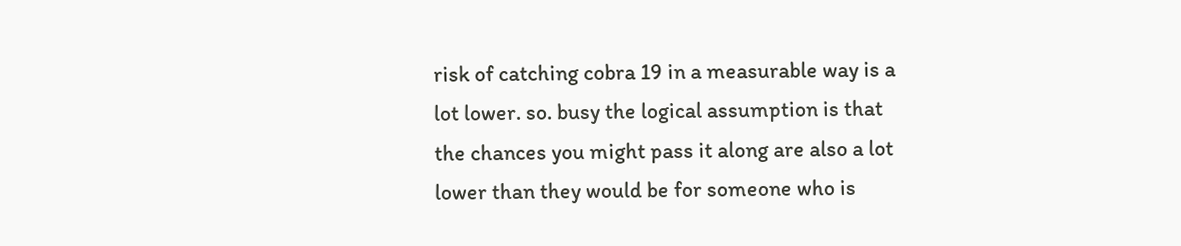risk of catching cobra 19 in a measurable way is a lot lower. so. busy the logical assumption is that the chances you might pass it along are also a lot lower than they would be for someone who is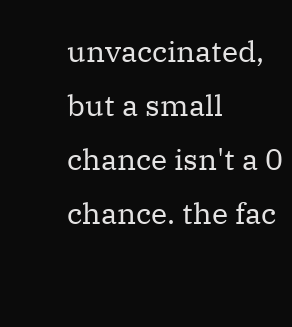unvaccinated, but a small chance isn't a 0 chance. the fac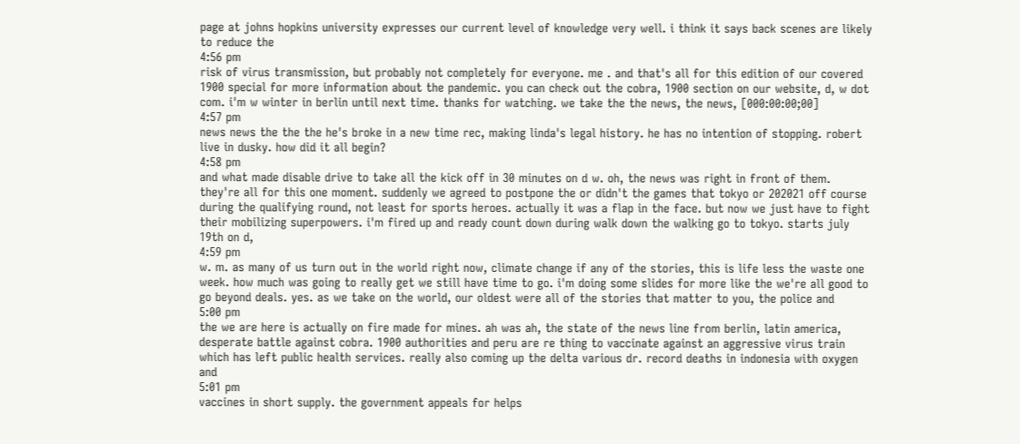page at johns hopkins university expresses our current level of knowledge very well. i think it says back scenes are likely to reduce the
4:56 pm
risk of virus transmission, but probably not completely for everyone. me . and that's all for this edition of our covered 1900 special for more information about the pandemic. you can check out the cobra, 1900 section on our website, d, w dot com. i'm w winter in berlin until next time. thanks for watching. we take the the news, the news, [000:00:00;00]
4:57 pm
news news the the the he's broke in a new time rec, making linda's legal history. he has no intention of stopping. robert live in dusky. how did it all begin?
4:58 pm
and what made disable drive to take all the kick off in 30 minutes on d w. oh, the news was right in front of them. they're all for this one moment. suddenly we agreed to postpone the or didn't the games that tokyo or 202021 off course during the qualifying round, not least for sports heroes. actually it was a flap in the face. but now we just have to fight their mobilizing superpowers. i'm fired up and ready count down during walk down the walking go to tokyo. starts july 19th on d,
4:59 pm
w. m. as many of us turn out in the world right now, climate change if any of the stories, this is life less the waste one week. how much was going to really get we still have time to go. i'm doing some slides for more like the we're all good to go beyond deals. yes. as we take on the world, our oldest were all of the stories that matter to you, the police and
5:00 pm
the we are here is actually on fire made for mines. ah was ah, the state of the news line from berlin, latin america, desperate battle against cobra. 1900 authorities and peru are re thing to vaccinate against an aggressive virus train which has left public health services. really also coming up the delta various dr. record deaths in indonesia with oxygen and
5:01 pm
vaccines in short supply. the government appeals for helps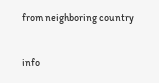from neighboring country


info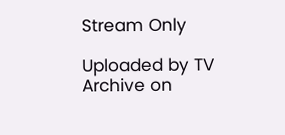Stream Only

Uploaded by TV Archive on